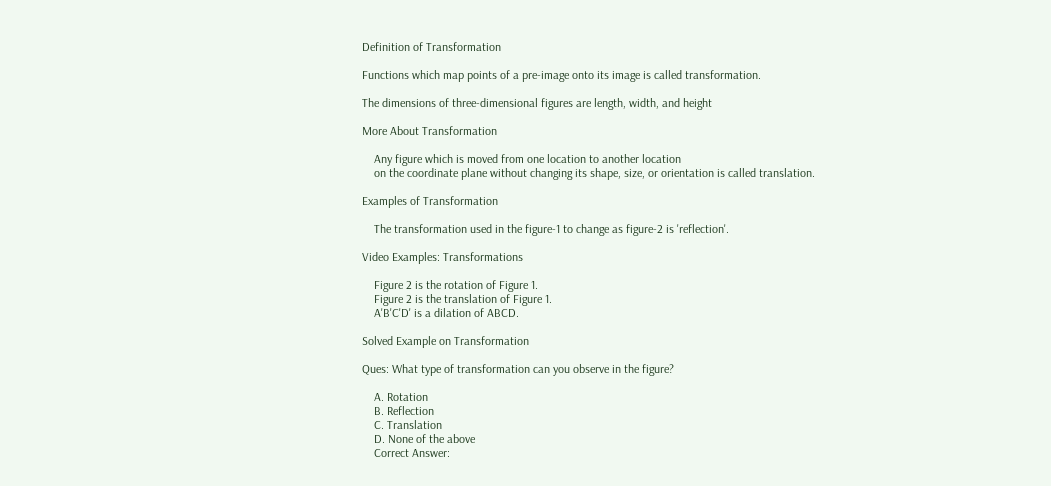Definition of Transformation

Functions which map points of a pre-image onto its image is called transformation.

The dimensions of three-dimensional figures are length, width, and height

More About Transformation

    Any figure which is moved from one location to another location
    on the coordinate plane without changing its shape, size, or orientation is called translation.

Examples of Transformation

    The transformation used in the figure-1 to change as figure-2 is 'reflection'.

Video Examples: Transformations

    Figure 2 is the rotation of Figure 1.
    Figure 2 is the translation of Figure 1.
    A'B'C'D' is a dilation of ABCD.

Solved Example on Transformation

Ques: What type of transformation can you observe in the figure?

    A. Rotation
    B. Reflection
    C. Translation
    D. None of the above
    Correct Answer: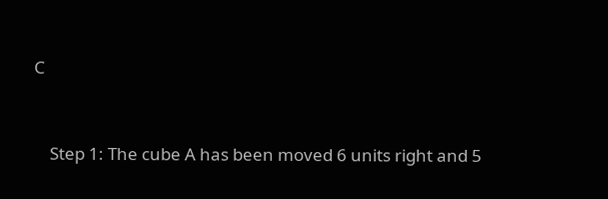C


    Step 1: The cube A has been moved 6 units right and 5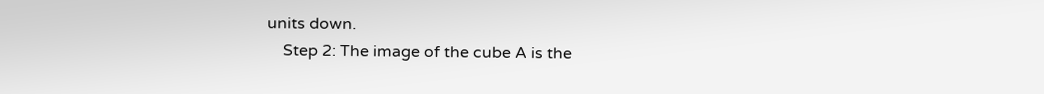units down.
    Step 2: The image of the cube A is the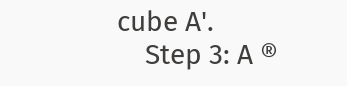cube A'.
    Step 3: A ®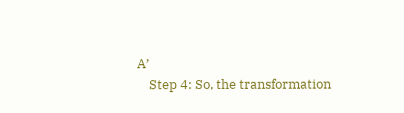A’
    Step 4: So, the transformation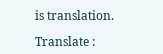is translation.

Translate :